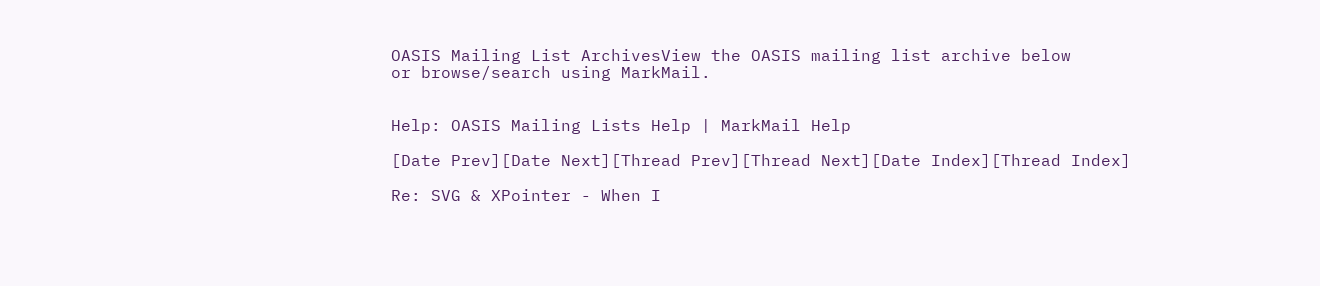OASIS Mailing List ArchivesView the OASIS mailing list archive below
or browse/search using MarkMail.


Help: OASIS Mailing Lists Help | MarkMail Help

[Date Prev][Date Next][Thread Prev][Thread Next][Date Index][Thread Index]

Re: SVG & XPointer - When I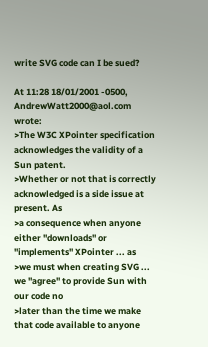write SVG code can I be sued?

At 11:28 18/01/2001 -0500, AndrewWatt2000@aol.com wrote:
>The W3C XPointer specification acknowledges the validity of a Sun patent.
>Whether or not that is correctly acknowledged is a side issue at present. As
>a consequence when anyone either "downloads" or "implements" XPointer ... as
>we must when creating SVG ... we "agree" to provide Sun with our code no
>later than the time we make that code available to anyone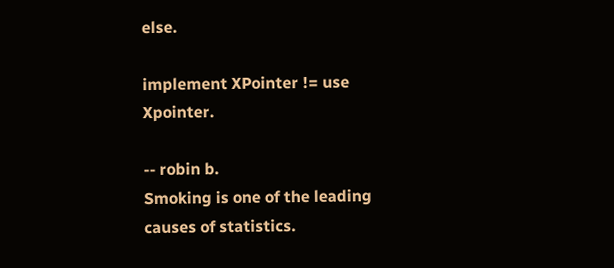else.

implement XPointer != use Xpointer.

-- robin b.
Smoking is one of the leading causes of statistics.